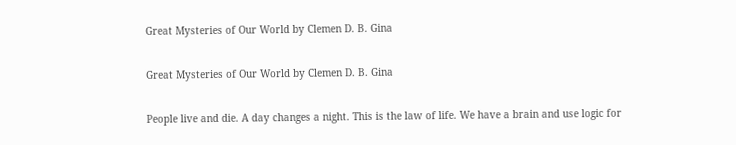Great Mysteries of Our World by Clemen D. B. Gina

Great Mysteries of Our World by Clemen D. B. Gina

People live and die. A day changes a night. This is the law of life. We have a brain and use logic for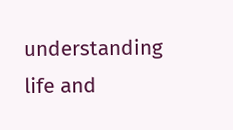understanding life and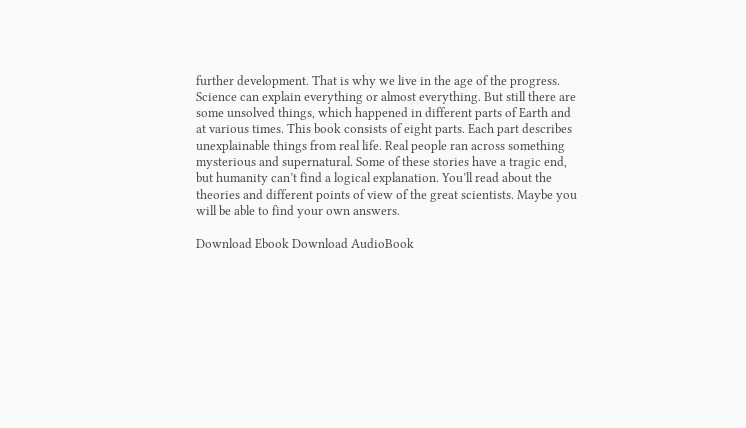further development. That is why we live in the age of the progress. Science can explain everything or almost everything. But still there are some unsolved things, which happened in different parts of Earth and at various times. This book consists of eight parts. Each part describes unexplainable things from real life. Real people ran across something mysterious and supernatural. Some of these stories have a tragic end, but humanity can’t find a logical explanation. You’ll read about the theories and different points of view of the great scientists. Maybe you will be able to find your own answers.

Download Ebook Download AudioBook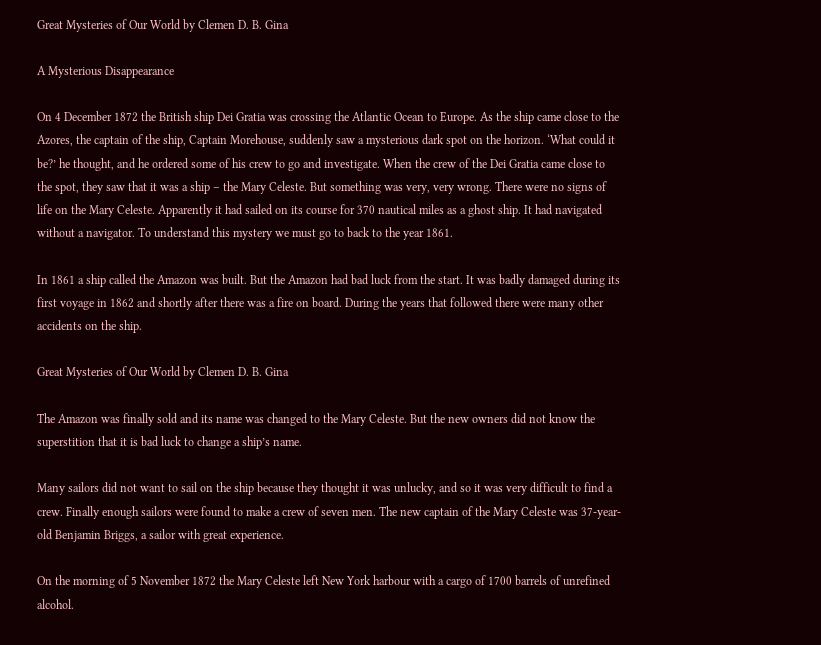Great Mysteries of Our World by Clemen D. B. Gina

A Mysterious Disappearance

On 4 December 1872 the British ship Dei Gratia was crossing the Atlantic Ocean to Europe. As the ship came close to the Azores, the captain of the ship, Captain Morehouse, suddenly saw a mysterious dark spot on the horizon. ‘What could it be?’ he thought, and he ordered some of his crew to go and investigate. When the crew of the Dei Gratia came close to the spot, they saw that it was a ship – the Mary Celeste. But something was very, very wrong. There were no signs of life on the Mary Celeste. Apparently it had sailed on its course for 370 nautical miles as a ghost ship. It had navigated without a navigator. To understand this mystery we must go to back to the year 1861.

In 1861 a ship called the Amazon was built. But the Amazon had bad luck from the start. It was badly damaged during its first voyage in 1862 and shortly after there was a fire on board. During the years that followed there were many other accidents on the ship.

Great Mysteries of Our World by Clemen D. B. Gina

The Amazon was finally sold and its name was changed to the Mary Celeste. But the new owners did not know the superstition that it is bad luck to change a ship’s name.

Many sailors did not want to sail on the ship because they thought it was unlucky, and so it was very difficult to find a crew. Finally enough sailors were found to make a crew of seven men. The new captain of the Mary Celeste was 37-year-old Benjamin Briggs, a sailor with great experience.

On the morning of 5 November 1872 the Mary Celeste left New York harbour with a cargo of 1700 barrels of unrefined alcohol.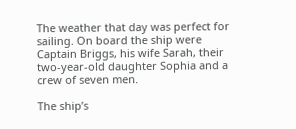The weather that day was perfect for sailing. On board the ship were Captain Briggs, his wife Sarah, their two-year-old daughter Sophia and a crew of seven men.

The ship’s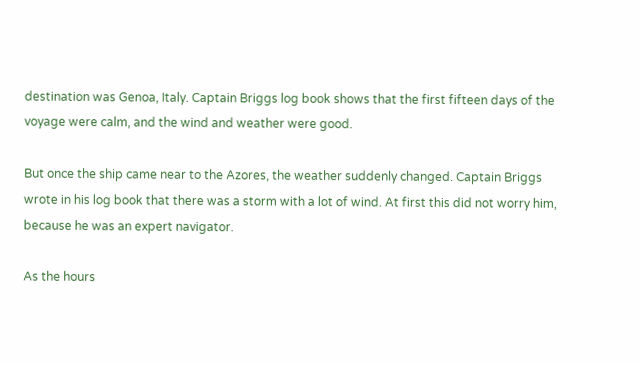destination was Genoa, Italy. Captain Briggs log book shows that the first fifteen days of the voyage were calm, and the wind and weather were good.

But once the ship came near to the Azores, the weather suddenly changed. Captain Briggs wrote in his log book that there was a storm with a lot of wind. At first this did not worry him, because he was an expert navigator.

As the hours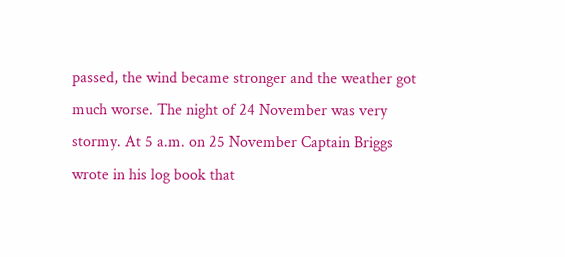passed, the wind became stronger and the weather got much worse. The night of 24 November was very stormy. At 5 a.m. on 25 November Captain Briggs wrote in his log book that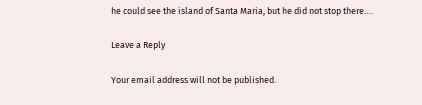he could see the island of Santa Maria, but he did not stop there….

Leave a Reply

Your email address will not be published.